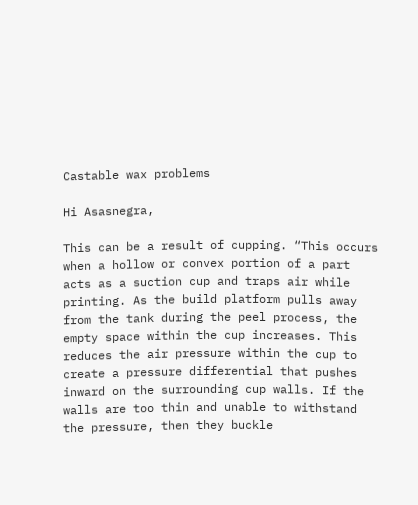Castable wax problems

Hi Asasnegra,

This can be a result of cupping. “This occurs when a hollow or convex portion of a part acts as a suction cup and traps air while printing. As the build platform pulls away from the tank during the peel process, the empty space within the cup increases. This reduces the air pressure within the cup to create a pressure differential that pushes inward on the surrounding cup walls. If the walls are too thin and unable to withstand the pressure, then they buckle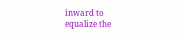inward to equalize the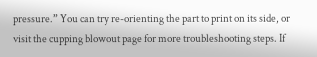pressure.” You can try re-orienting the part to print on its side, or visit the cupping blowout page for more troubleshooting steps. If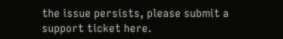the issue persists, please submit a support ticket here.